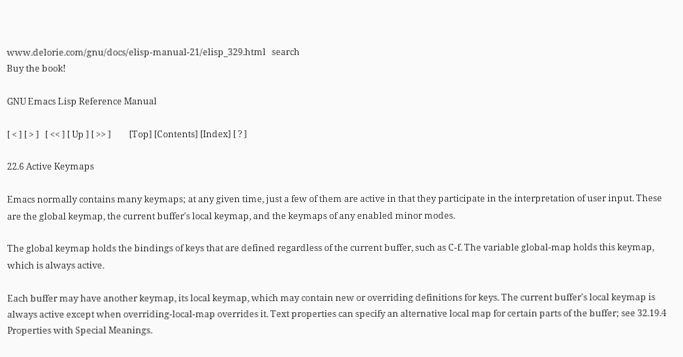www.delorie.com/gnu/docs/elisp-manual-21/elisp_329.html   search
Buy the book!

GNU Emacs Lisp Reference Manual

[ < ] [ > ]   [ << ] [ Up ] [ >> ]         [Top] [Contents] [Index] [ ? ]

22.6 Active Keymaps

Emacs normally contains many keymaps; at any given time, just a few of them are active in that they participate in the interpretation of user input. These are the global keymap, the current buffer's local keymap, and the keymaps of any enabled minor modes.

The global keymap holds the bindings of keys that are defined regardless of the current buffer, such as C-f. The variable global-map holds this keymap, which is always active.

Each buffer may have another keymap, its local keymap, which may contain new or overriding definitions for keys. The current buffer's local keymap is always active except when overriding-local-map overrides it. Text properties can specify an alternative local map for certain parts of the buffer; see 32.19.4 Properties with Special Meanings.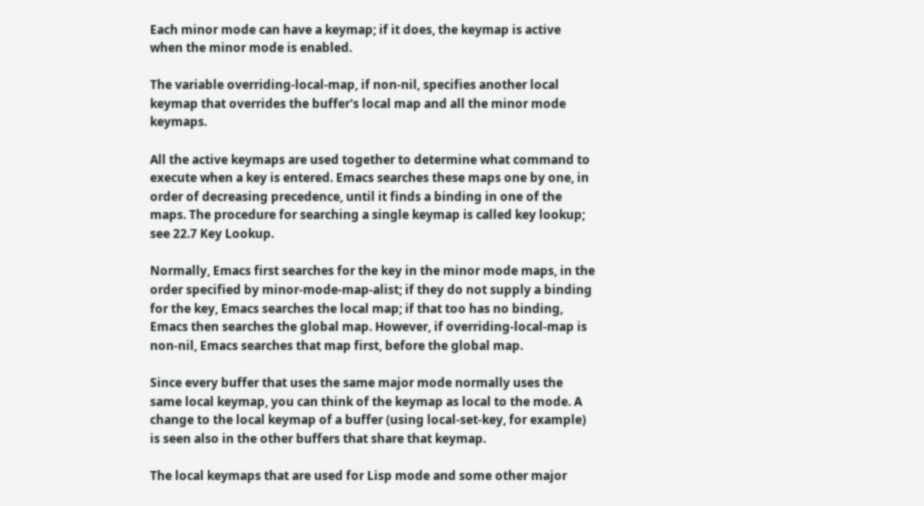Each minor mode can have a keymap; if it does, the keymap is active when the minor mode is enabled.

The variable overriding-local-map, if non-nil, specifies another local keymap that overrides the buffer's local map and all the minor mode keymaps.

All the active keymaps are used together to determine what command to execute when a key is entered. Emacs searches these maps one by one, in order of decreasing precedence, until it finds a binding in one of the maps. The procedure for searching a single keymap is called key lookup; see 22.7 Key Lookup.

Normally, Emacs first searches for the key in the minor mode maps, in the order specified by minor-mode-map-alist; if they do not supply a binding for the key, Emacs searches the local map; if that too has no binding, Emacs then searches the global map. However, if overriding-local-map is non-nil, Emacs searches that map first, before the global map.

Since every buffer that uses the same major mode normally uses the same local keymap, you can think of the keymap as local to the mode. A change to the local keymap of a buffer (using local-set-key, for example) is seen also in the other buffers that share that keymap.

The local keymaps that are used for Lisp mode and some other major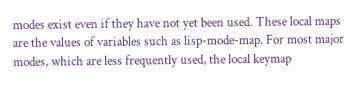modes exist even if they have not yet been used. These local maps are the values of variables such as lisp-mode-map. For most major modes, which are less frequently used, the local keymap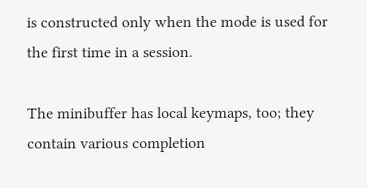is constructed only when the mode is used for the first time in a session.

The minibuffer has local keymaps, too; they contain various completion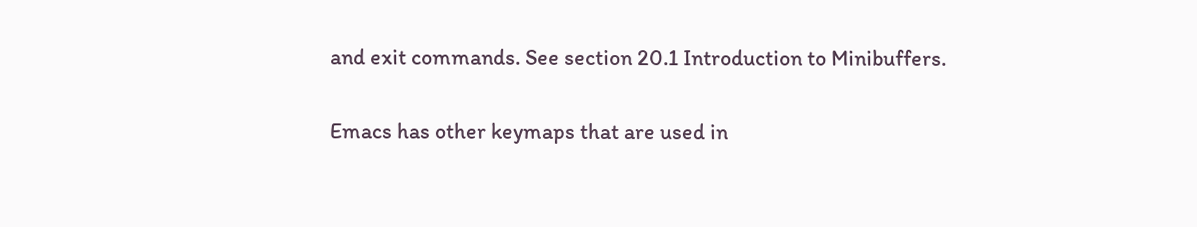and exit commands. See section 20.1 Introduction to Minibuffers.

Emacs has other keymaps that are used in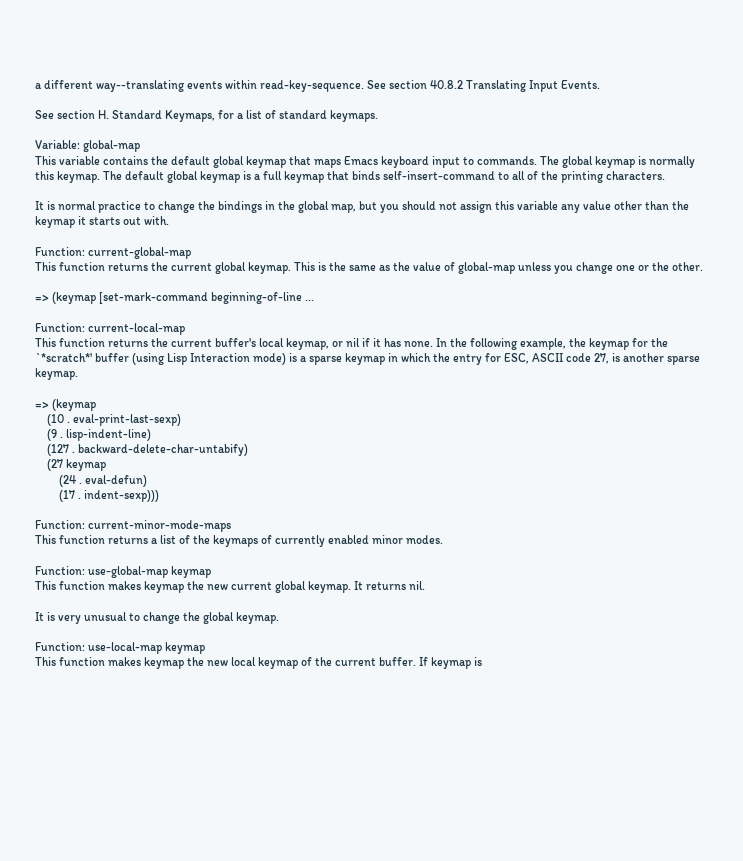a different way--translating events within read-key-sequence. See section 40.8.2 Translating Input Events.

See section H. Standard Keymaps, for a list of standard keymaps.

Variable: global-map
This variable contains the default global keymap that maps Emacs keyboard input to commands. The global keymap is normally this keymap. The default global keymap is a full keymap that binds self-insert-command to all of the printing characters.

It is normal practice to change the bindings in the global map, but you should not assign this variable any value other than the keymap it starts out with.

Function: current-global-map
This function returns the current global keymap. This is the same as the value of global-map unless you change one or the other.

=> (keymap [set-mark-command beginning-of-line ...

Function: current-local-map
This function returns the current buffer's local keymap, or nil if it has none. In the following example, the keymap for the `*scratch*' buffer (using Lisp Interaction mode) is a sparse keymap in which the entry for ESC, ASCII code 27, is another sparse keymap.

=> (keymap
    (10 . eval-print-last-sexp)
    (9 . lisp-indent-line)
    (127 . backward-delete-char-untabify)
    (27 keymap
        (24 . eval-defun)
        (17 . indent-sexp)))

Function: current-minor-mode-maps
This function returns a list of the keymaps of currently enabled minor modes.

Function: use-global-map keymap
This function makes keymap the new current global keymap. It returns nil.

It is very unusual to change the global keymap.

Function: use-local-map keymap
This function makes keymap the new local keymap of the current buffer. If keymap is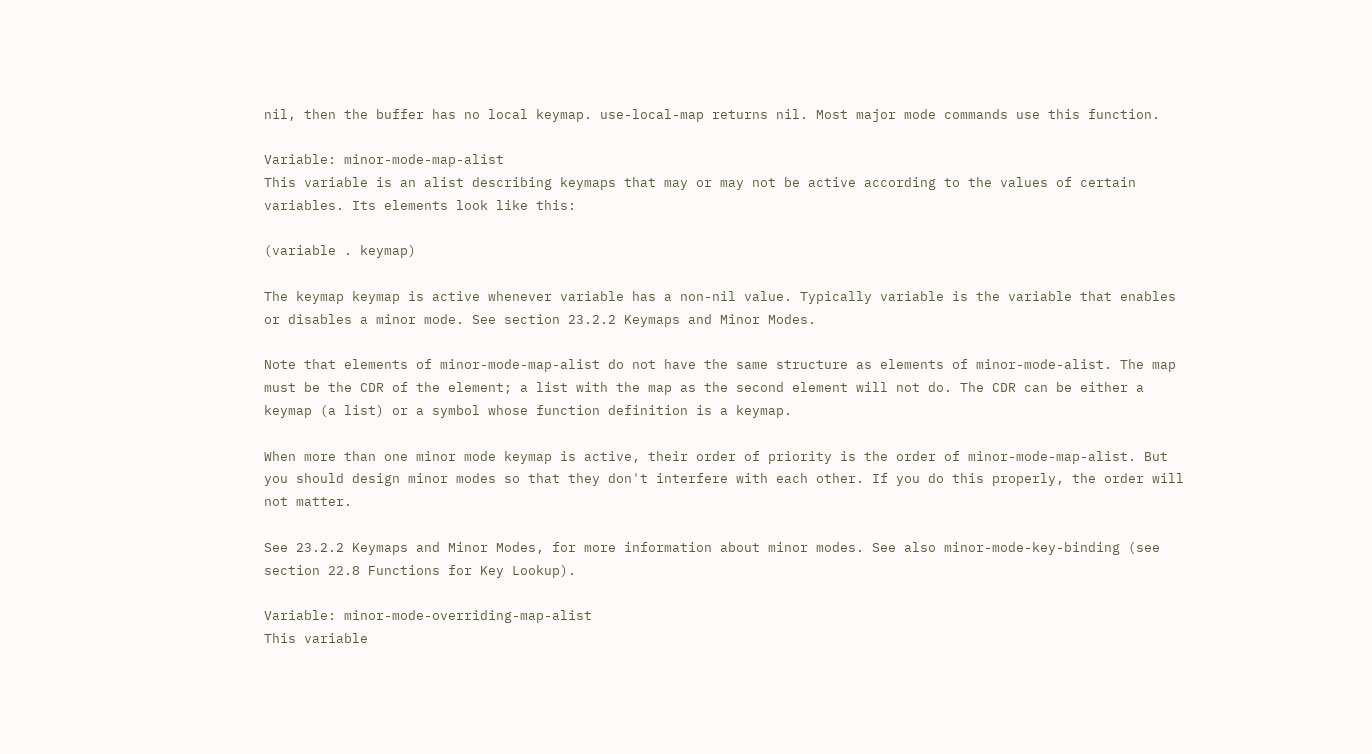nil, then the buffer has no local keymap. use-local-map returns nil. Most major mode commands use this function.

Variable: minor-mode-map-alist
This variable is an alist describing keymaps that may or may not be active according to the values of certain variables. Its elements look like this:

(variable . keymap)

The keymap keymap is active whenever variable has a non-nil value. Typically variable is the variable that enables or disables a minor mode. See section 23.2.2 Keymaps and Minor Modes.

Note that elements of minor-mode-map-alist do not have the same structure as elements of minor-mode-alist. The map must be the CDR of the element; a list with the map as the second element will not do. The CDR can be either a keymap (a list) or a symbol whose function definition is a keymap.

When more than one minor mode keymap is active, their order of priority is the order of minor-mode-map-alist. But you should design minor modes so that they don't interfere with each other. If you do this properly, the order will not matter.

See 23.2.2 Keymaps and Minor Modes, for more information about minor modes. See also minor-mode-key-binding (see section 22.8 Functions for Key Lookup).

Variable: minor-mode-overriding-map-alist
This variable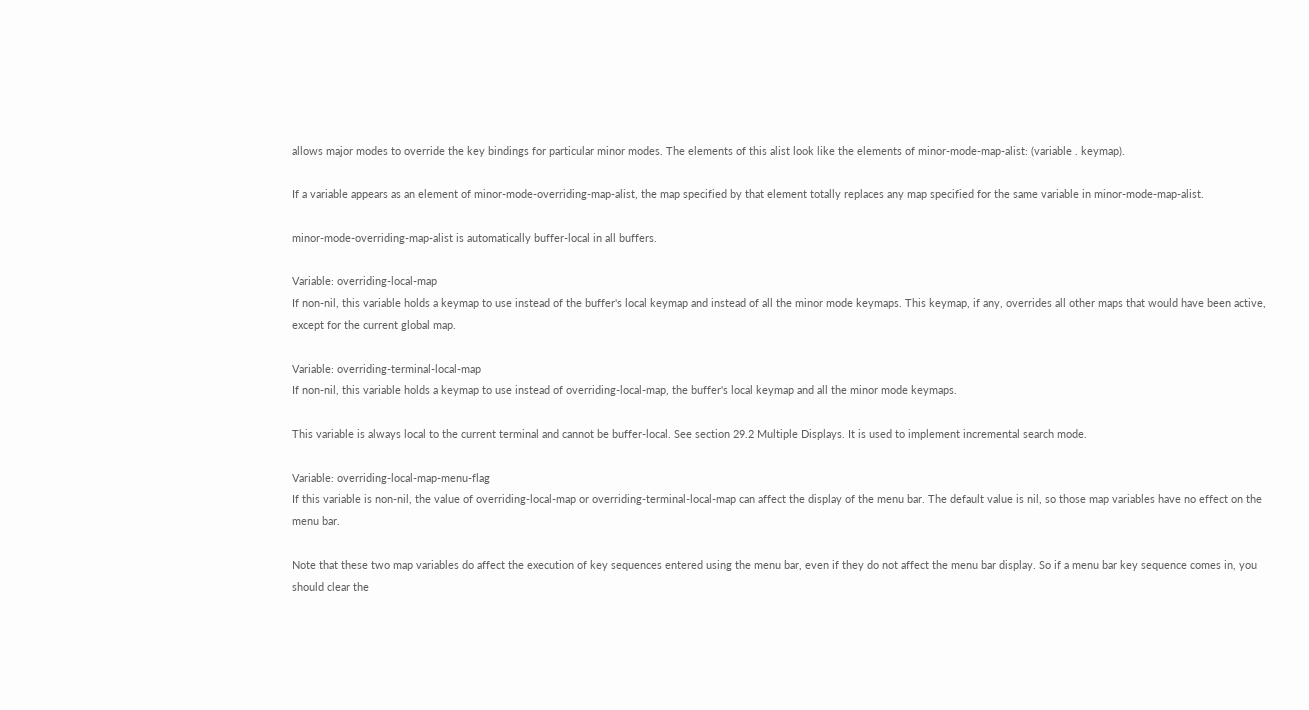allows major modes to override the key bindings for particular minor modes. The elements of this alist look like the elements of minor-mode-map-alist: (variable . keymap).

If a variable appears as an element of minor-mode-overriding-map-alist, the map specified by that element totally replaces any map specified for the same variable in minor-mode-map-alist.

minor-mode-overriding-map-alist is automatically buffer-local in all buffers.

Variable: overriding-local-map
If non-nil, this variable holds a keymap to use instead of the buffer's local keymap and instead of all the minor mode keymaps. This keymap, if any, overrides all other maps that would have been active, except for the current global map.

Variable: overriding-terminal-local-map
If non-nil, this variable holds a keymap to use instead of overriding-local-map, the buffer's local keymap and all the minor mode keymaps.

This variable is always local to the current terminal and cannot be buffer-local. See section 29.2 Multiple Displays. It is used to implement incremental search mode.

Variable: overriding-local-map-menu-flag
If this variable is non-nil, the value of overriding-local-map or overriding-terminal-local-map can affect the display of the menu bar. The default value is nil, so those map variables have no effect on the menu bar.

Note that these two map variables do affect the execution of key sequences entered using the menu bar, even if they do not affect the menu bar display. So if a menu bar key sequence comes in, you should clear the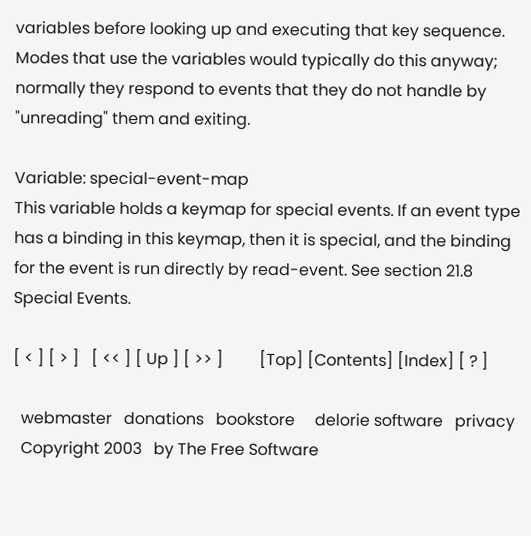variables before looking up and executing that key sequence. Modes that use the variables would typically do this anyway; normally they respond to events that they do not handle by "unreading" them and exiting.

Variable: special-event-map
This variable holds a keymap for special events. If an event type has a binding in this keymap, then it is special, and the binding for the event is run directly by read-event. See section 21.8 Special Events.

[ < ] [ > ]   [ << ] [ Up ] [ >> ]         [Top] [Contents] [Index] [ ? ]

  webmaster   donations   bookstore     delorie software   privacy
  Copyright 2003   by The Free Software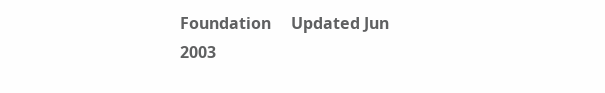Foundation     Updated Jun 2003